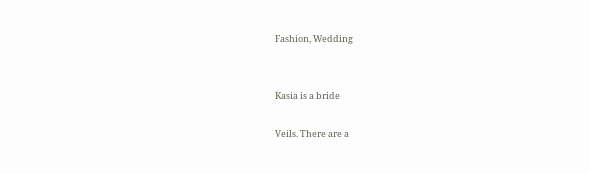Fashion, Wedding


Kasia is a bride

Veils. There are a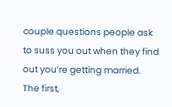couple questions people ask to suss you out when they find out you’re getting married. The first,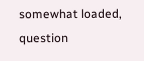somewhat loaded, question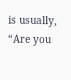is usually, “Are you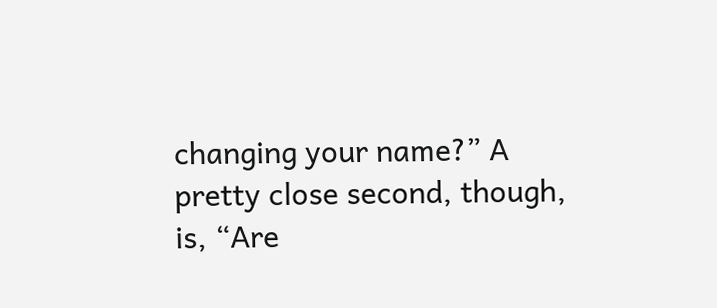changing your name?” A pretty close second, though, is, “Are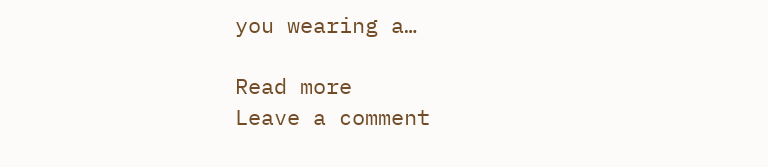you wearing a…

Read more
Leave a comment